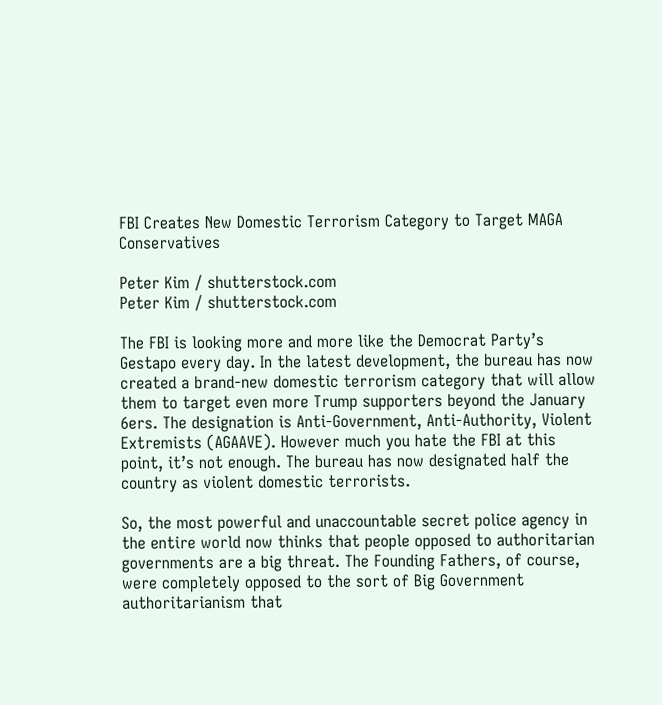FBI Creates New Domestic Terrorism Category to Target MAGA Conservatives

Peter Kim / shutterstock.com
Peter Kim / shutterstock.com

The FBI is looking more and more like the Democrat Party’s Gestapo every day. In the latest development, the bureau has now created a brand-new domestic terrorism category that will allow them to target even more Trump supporters beyond the January 6ers. The designation is Anti-Government, Anti-Authority, Violent Extremists (AGAAVE). However much you hate the FBI at this point, it’s not enough. The bureau has now designated half the country as violent domestic terrorists.

So, the most powerful and unaccountable secret police agency in the entire world now thinks that people opposed to authoritarian governments are a big threat. The Founding Fathers, of course, were completely opposed to the sort of Big Government authoritarianism that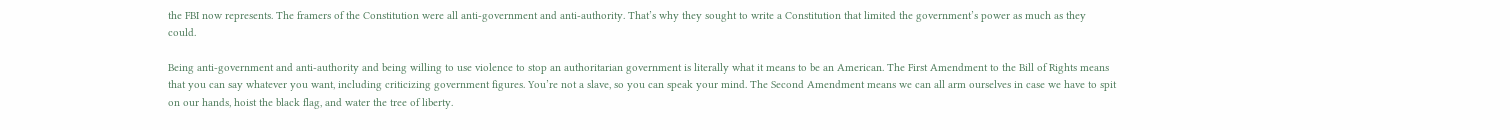the FBI now represents. The framers of the Constitution were all anti-government and anti-authority. That’s why they sought to write a Constitution that limited the government’s power as much as they could.

Being anti-government and anti-authority and being willing to use violence to stop an authoritarian government is literally what it means to be an American. The First Amendment to the Bill of Rights means that you can say whatever you want, including criticizing government figures. You’re not a slave, so you can speak your mind. The Second Amendment means we can all arm ourselves in case we have to spit on our hands, hoist the black flag, and water the tree of liberty.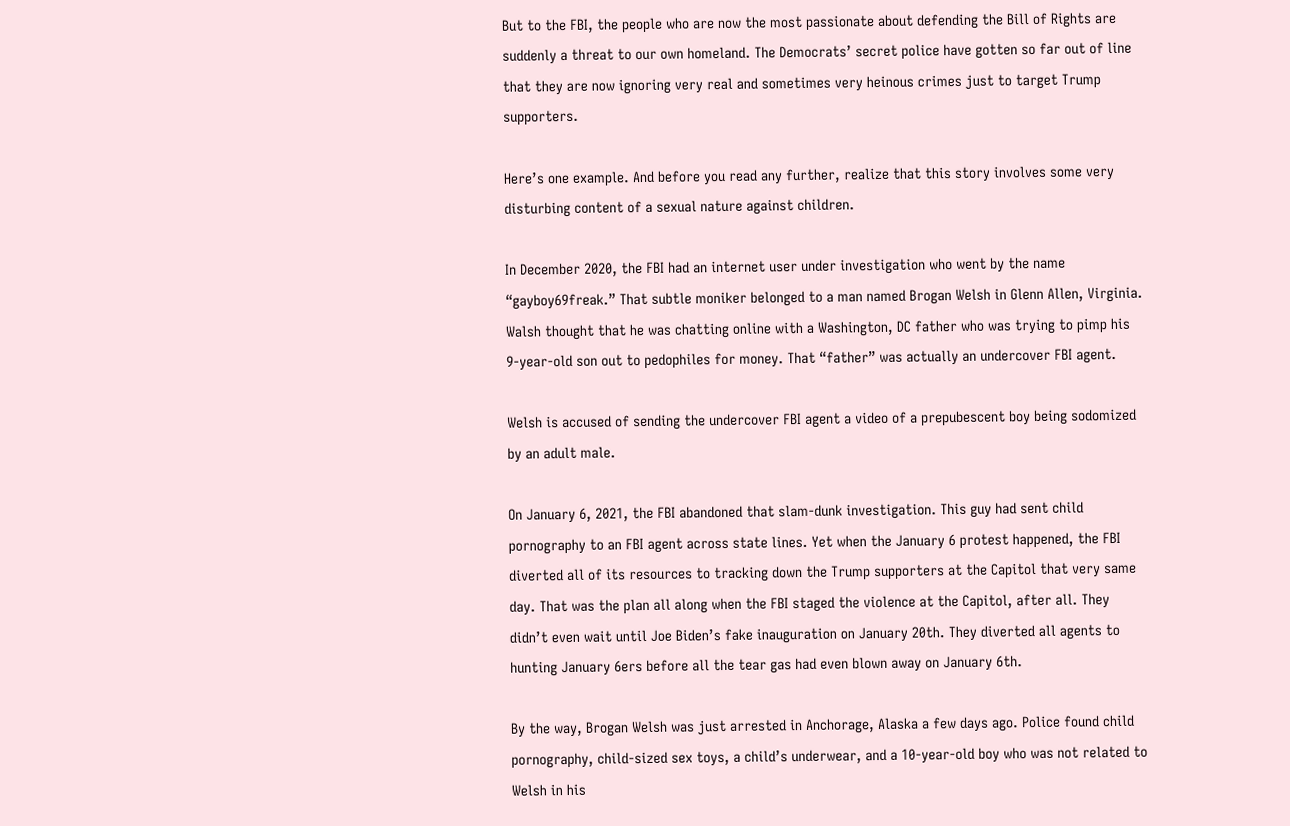But to the FBI, the people who are now the most passionate about defending the Bill of Rights are suddenly a threat to our own homeland. The Democrats’ secret police have gotten so far out of line that they are now ignoring very real and sometimes very heinous crimes just to target Trump supporters.

Here’s one example. And before you read any further, realize that this story involves some very disturbing content of a sexual nature against children.

In December 2020, the FBI had an internet user under investigation who went by the name “gayboy69freak.” That subtle moniker belonged to a man named Brogan Welsh in Glenn Allen, Virginia. Walsh thought that he was chatting online with a Washington, DC father who was trying to pimp his 9-year-old son out to pedophiles for money. That “father” was actually an undercover FBI agent.

Welsh is accused of sending the undercover FBI agent a video of a prepubescent boy being sodomized by an adult male.

On January 6, 2021, the FBI abandoned that slam-dunk investigation. This guy had sent child pornography to an FBI agent across state lines. Yet when the January 6 protest happened, the FBI diverted all of its resources to tracking down the Trump supporters at the Capitol that very same day. That was the plan all along when the FBI staged the violence at the Capitol, after all. They didn’t even wait until Joe Biden’s fake inauguration on January 20th. They diverted all agents to hunting January 6ers before all the tear gas had even blown away on January 6th.

By the way, Brogan Welsh was just arrested in Anchorage, Alaska a few days ago. Police found child pornography, child-sized sex toys, a child’s underwear, and a 10-year-old boy who was not related to Welsh in his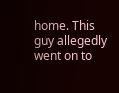home. This guy allegedly went on to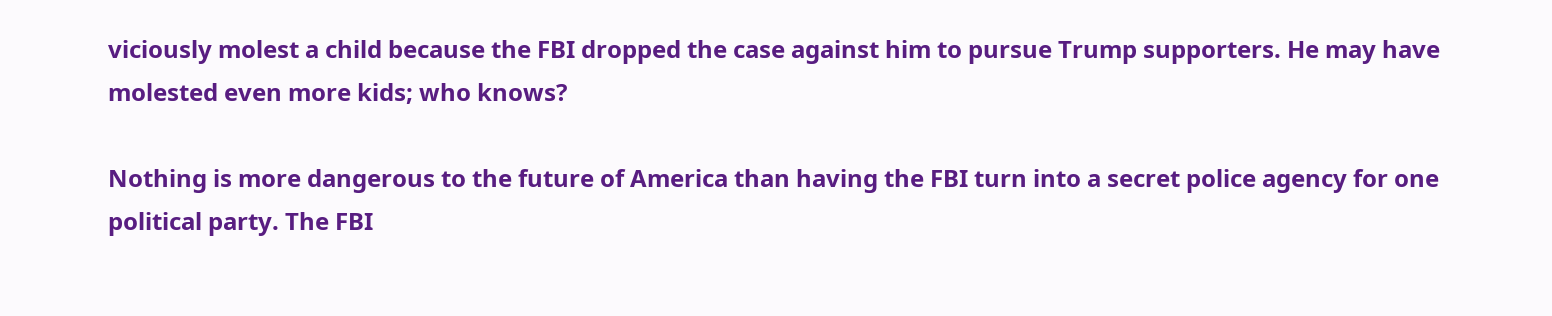viciously molest a child because the FBI dropped the case against him to pursue Trump supporters. He may have molested even more kids; who knows?

Nothing is more dangerous to the future of America than having the FBI turn into a secret police agency for one political party. The FBI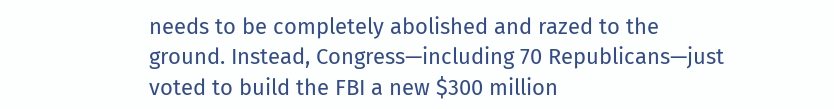needs to be completely abolished and razed to the ground. Instead, Congress—including 70 Republicans—just voted to build the FBI a new $300 million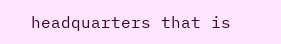headquarters that is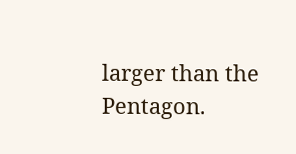larger than the Pentagon.